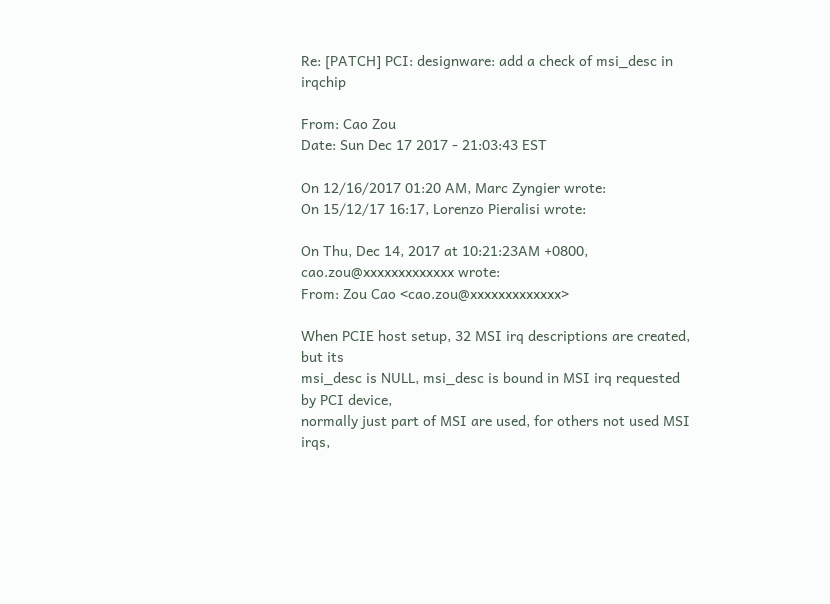Re: [PATCH] PCI: designware: add a check of msi_desc in irqchip

From: Cao Zou
Date: Sun Dec 17 2017 - 21:03:43 EST

On 12/16/2017 01:20 AM, Marc Zyngier wrote:
On 15/12/17 16:17, Lorenzo Pieralisi wrote:

On Thu, Dec 14, 2017 at 10:21:23AM +0800, cao.zou@xxxxxxxxxxxxx wrote:
From: Zou Cao <cao.zou@xxxxxxxxxxxxx>

When PCIE host setup, 32 MSI irq descriptions are created, but its
msi_desc is NULL, msi_desc is bound in MSI irq requested by PCI device,
normally just part of MSI are used, for others not used MSI irqs,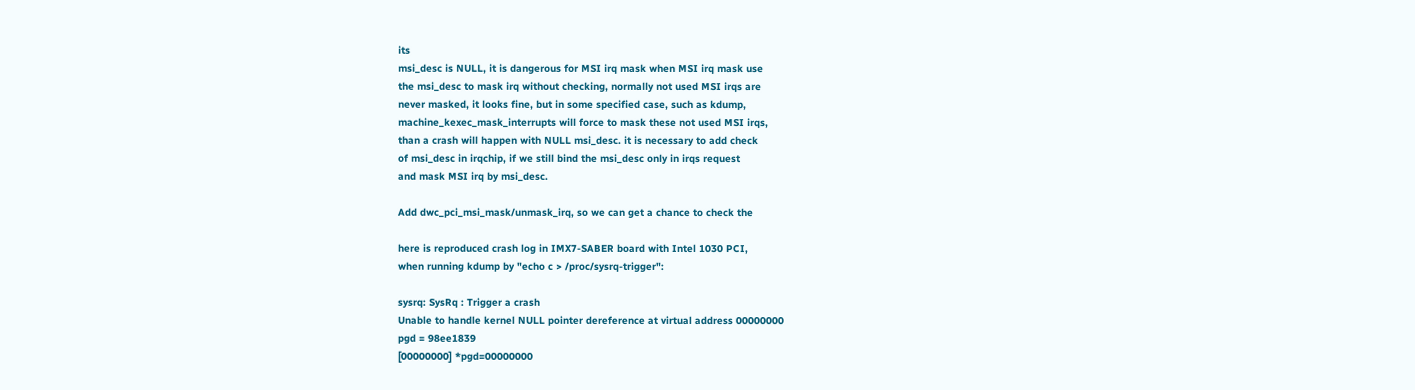its
msi_desc is NULL, it is dangerous for MSI irq mask when MSI irq mask use
the msi_desc to mask irq without checking, normally not used MSI irqs are
never masked, it looks fine, but in some specified case, such as kdump,
machine_kexec_mask_interrupts will force to mask these not used MSI irqs,
than a crash will happen with NULL msi_desc. it is necessary to add check
of msi_desc in irqchip, if we still bind the msi_desc only in irqs request
and mask MSI irq by msi_desc.

Add dwc_pci_msi_mask/unmask_irq, so we can get a chance to check the

here is reproduced crash log in IMX7-SABER board with Intel 1030 PCI,
when running kdump by "echo c > /proc/sysrq-trigger":

sysrq: SysRq : Trigger a crash
Unable to handle kernel NULL pointer dereference at virtual address 00000000
pgd = 98ee1839
[00000000] *pgd=00000000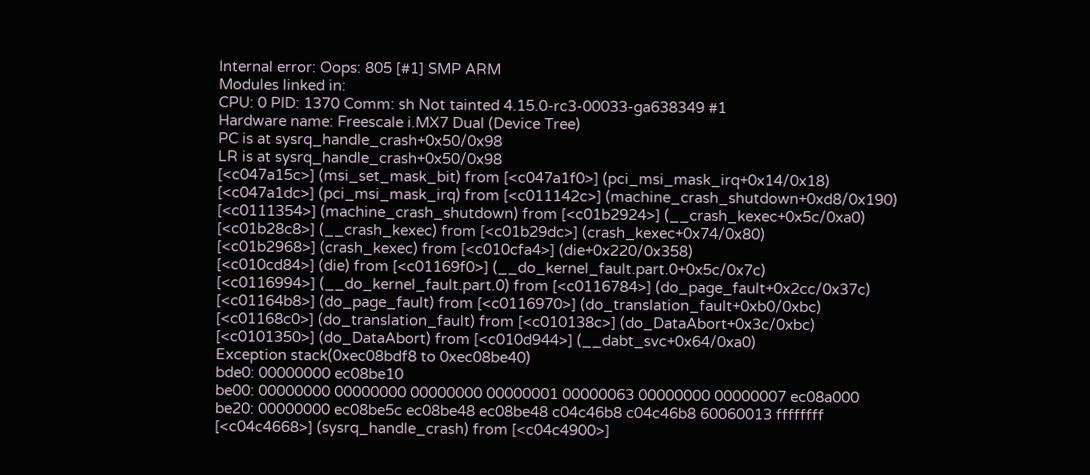Internal error: Oops: 805 [#1] SMP ARM
Modules linked in:
CPU: 0 PID: 1370 Comm: sh Not tainted 4.15.0-rc3-00033-ga638349 #1
Hardware name: Freescale i.MX7 Dual (Device Tree)
PC is at sysrq_handle_crash+0x50/0x98
LR is at sysrq_handle_crash+0x50/0x98
[<c047a15c>] (msi_set_mask_bit) from [<c047a1f0>] (pci_msi_mask_irq+0x14/0x18)
[<c047a1dc>] (pci_msi_mask_irq) from [<c011142c>] (machine_crash_shutdown+0xd8/0x190)
[<c0111354>] (machine_crash_shutdown) from [<c01b2924>] (__crash_kexec+0x5c/0xa0)
[<c01b28c8>] (__crash_kexec) from [<c01b29dc>] (crash_kexec+0x74/0x80)
[<c01b2968>] (crash_kexec) from [<c010cfa4>] (die+0x220/0x358)
[<c010cd84>] (die) from [<c01169f0>] (__do_kernel_fault.part.0+0x5c/0x7c)
[<c0116994>] (__do_kernel_fault.part.0) from [<c0116784>] (do_page_fault+0x2cc/0x37c)
[<c01164b8>] (do_page_fault) from [<c0116970>] (do_translation_fault+0xb0/0xbc)
[<c01168c0>] (do_translation_fault) from [<c010138c>] (do_DataAbort+0x3c/0xbc)
[<c0101350>] (do_DataAbort) from [<c010d944>] (__dabt_svc+0x64/0xa0)
Exception stack(0xec08bdf8 to 0xec08be40)
bde0: 00000000 ec08be10
be00: 00000000 00000000 00000000 00000001 00000063 00000000 00000007 ec08a000
be20: 00000000 ec08be5c ec08be48 ec08be48 c04c46b8 c04c46b8 60060013 ffffffff
[<c04c4668>] (sysrq_handle_crash) from [<c04c4900>]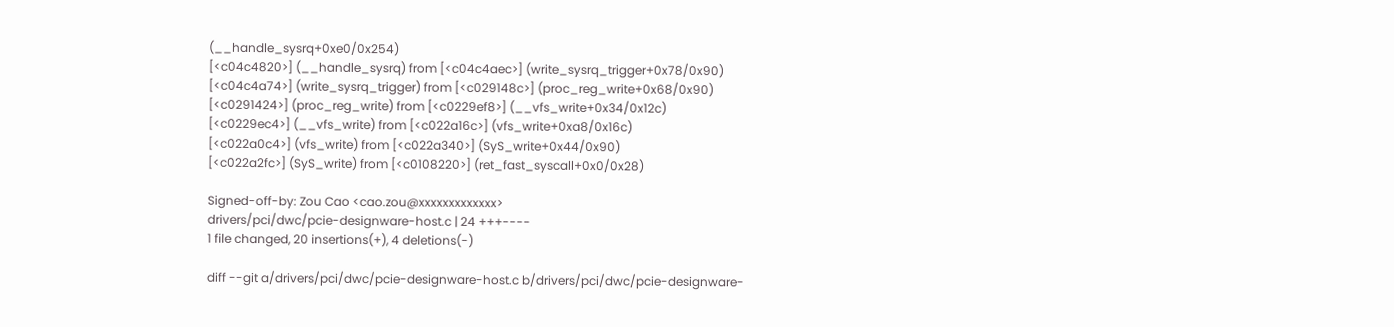(__handle_sysrq+0xe0/0x254)
[<c04c4820>] (__handle_sysrq) from [<c04c4aec>] (write_sysrq_trigger+0x78/0x90)
[<c04c4a74>] (write_sysrq_trigger) from [<c029148c>] (proc_reg_write+0x68/0x90)
[<c0291424>] (proc_reg_write) from [<c0229ef8>] (__vfs_write+0x34/0x12c)
[<c0229ec4>] (__vfs_write) from [<c022a16c>] (vfs_write+0xa8/0x16c)
[<c022a0c4>] (vfs_write) from [<c022a340>] (SyS_write+0x44/0x90)
[<c022a2fc>] (SyS_write) from [<c0108220>] (ret_fast_syscall+0x0/0x28)

Signed-off-by: Zou Cao <cao.zou@xxxxxxxxxxxxx>
drivers/pci/dwc/pcie-designware-host.c | 24 +++----
1 file changed, 20 insertions(+), 4 deletions(-)

diff --git a/drivers/pci/dwc/pcie-designware-host.c b/drivers/pci/dwc/pcie-designware-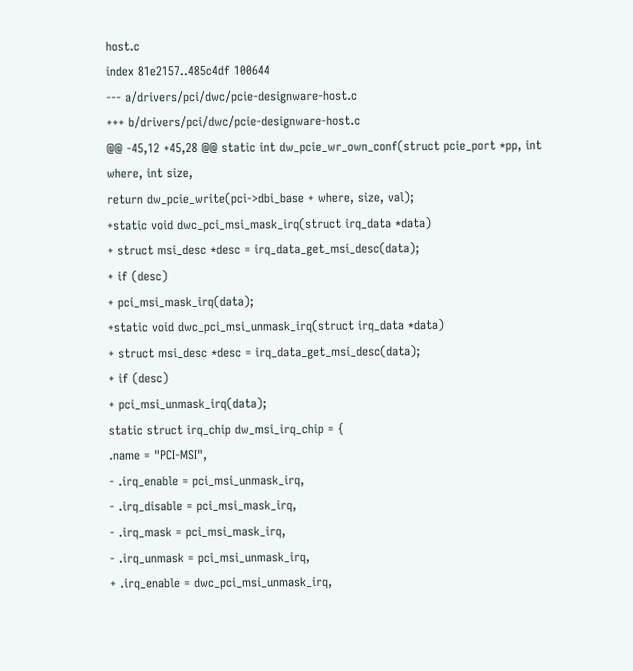host.c
index 81e2157..485c4df 100644
--- a/drivers/pci/dwc/pcie-designware-host.c
+++ b/drivers/pci/dwc/pcie-designware-host.c
@@ -45,12 +45,28 @@ static int dw_pcie_wr_own_conf(struct pcie_port *pp, int where, int size,
return dw_pcie_write(pci->dbi_base + where, size, val);
+static void dwc_pci_msi_mask_irq(struct irq_data *data)
+ struct msi_desc *desc = irq_data_get_msi_desc(data);
+ if (desc)
+ pci_msi_mask_irq(data);
+static void dwc_pci_msi_unmask_irq(struct irq_data *data)
+ struct msi_desc *desc = irq_data_get_msi_desc(data);
+ if (desc)
+ pci_msi_unmask_irq(data);
static struct irq_chip dw_msi_irq_chip = {
.name = "PCI-MSI",
- .irq_enable = pci_msi_unmask_irq,
- .irq_disable = pci_msi_mask_irq,
- .irq_mask = pci_msi_mask_irq,
- .irq_unmask = pci_msi_unmask_irq,
+ .irq_enable = dwc_pci_msi_unmask_irq,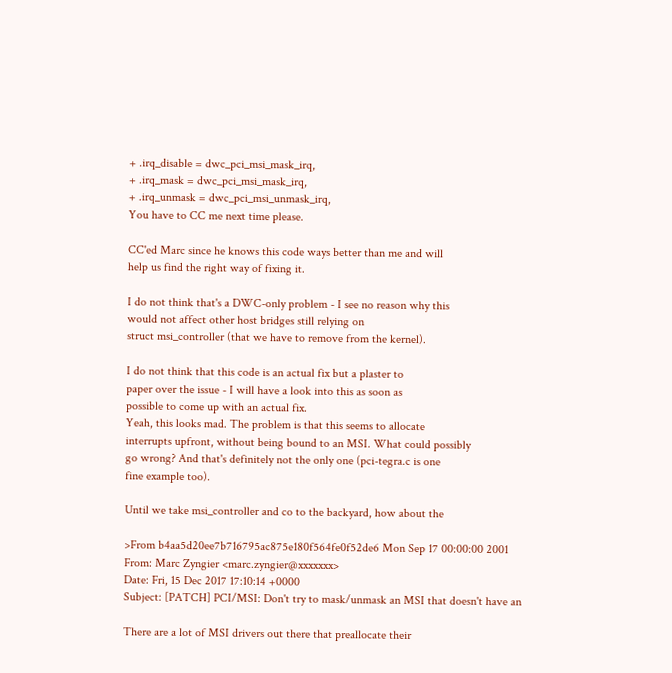+ .irq_disable = dwc_pci_msi_mask_irq,
+ .irq_mask = dwc_pci_msi_mask_irq,
+ .irq_unmask = dwc_pci_msi_unmask_irq,
You have to CC me next time please.

CC'ed Marc since he knows this code ways better than me and will
help us find the right way of fixing it.

I do not think that's a DWC-only problem - I see no reason why this
would not affect other host bridges still relying on
struct msi_controller (that we have to remove from the kernel).

I do not think that this code is an actual fix but a plaster to
paper over the issue - I will have a look into this as soon as
possible to come up with an actual fix.
Yeah, this looks mad. The problem is that this seems to allocate
interrupts upfront, without being bound to an MSI. What could possibly
go wrong? And that's definitely not the only one (pci-tegra.c is one
fine example too).

Until we take msi_controller and co to the backyard, how about the

>From b4aa5d20ee7b716795ac875e180f564fe0f52de6 Mon Sep 17 00:00:00 2001
From: Marc Zyngier <marc.zyngier@xxxxxxx>
Date: Fri, 15 Dec 2017 17:10:14 +0000
Subject: [PATCH] PCI/MSI: Don't try to mask/unmask an MSI that doesn't have an

There are a lot of MSI drivers out there that preallocate their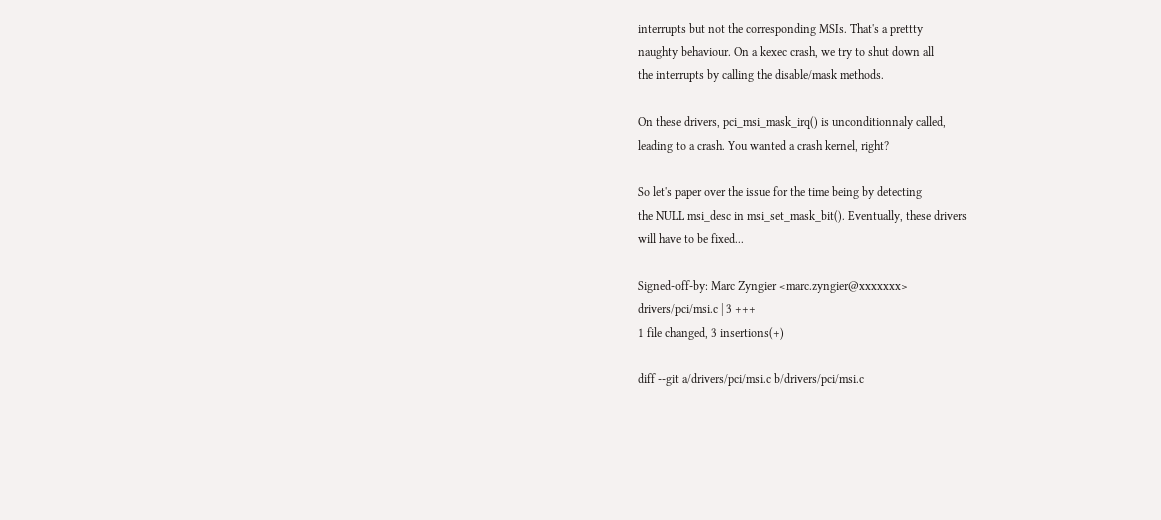interrupts but not the corresponding MSIs. That's a prettty
naughty behaviour. On a kexec crash, we try to shut down all
the interrupts by calling the disable/mask methods.

On these drivers, pci_msi_mask_irq() is unconditionnaly called,
leading to a crash. You wanted a crash kernel, right?

So let's paper over the issue for the time being by detecting
the NULL msi_desc in msi_set_mask_bit(). Eventually, these drivers
will have to be fixed...

Signed-off-by: Marc Zyngier <marc.zyngier@xxxxxxx>
drivers/pci/msi.c | 3 +++
1 file changed, 3 insertions(+)

diff --git a/drivers/pci/msi.c b/drivers/pci/msi.c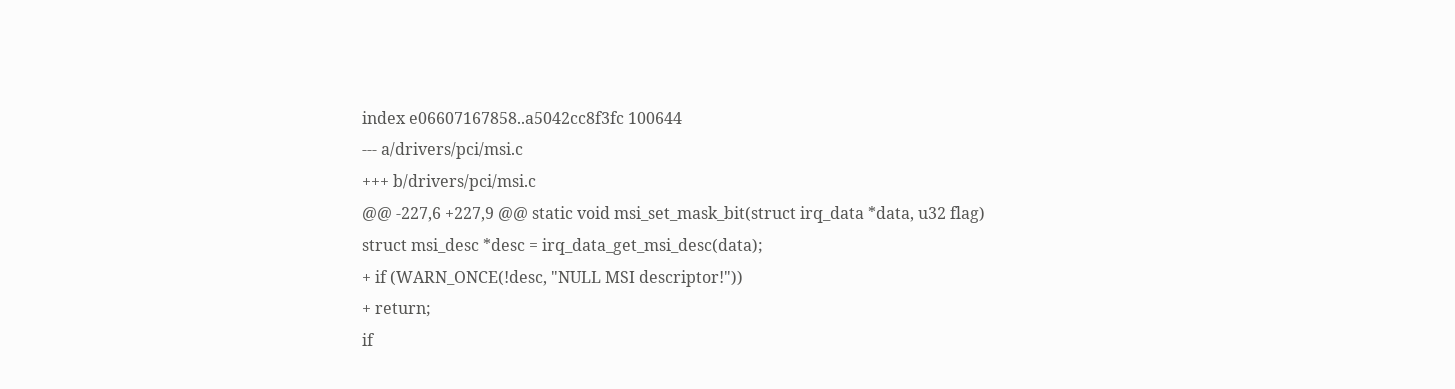index e06607167858..a5042cc8f3fc 100644
--- a/drivers/pci/msi.c
+++ b/drivers/pci/msi.c
@@ -227,6 +227,9 @@ static void msi_set_mask_bit(struct irq_data *data, u32 flag)
struct msi_desc *desc = irq_data_get_msi_desc(data);
+ if (WARN_ONCE(!desc, "NULL MSI descriptor!"))
+ return;
if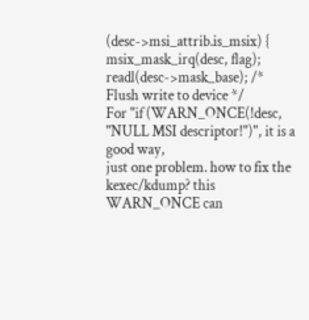(desc->msi_attrib.is_msix) {
msix_mask_irq(desc, flag);
readl(desc->mask_base); /* Flush write to device */
For "if (WARN_ONCE(!desc, "NULL MSI descriptor!")", it is a good way,
just one problem. how to fix the kexec/kdump? this WARN_ONCE can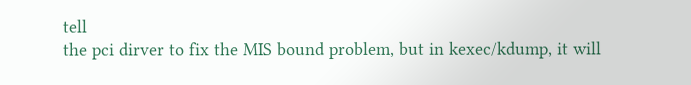tell
the pci dirver to fix the MIS bound problem, but in kexec/kdump, it will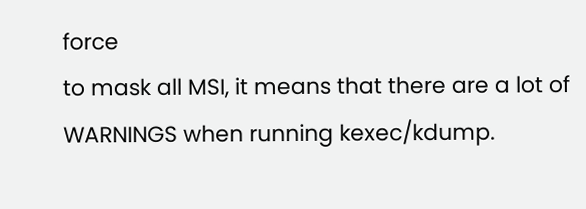force
to mask all MSI, it means that there are a lot of WARNINGS when running kexec/kdump.